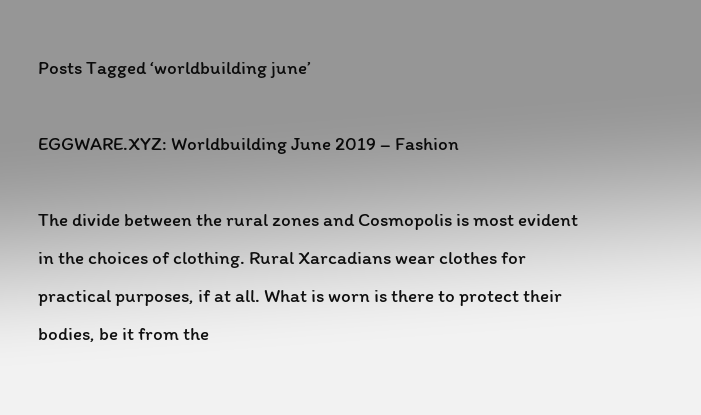Posts Tagged ‘worldbuilding june’

EGGWARE.XYZ: Worldbuilding June 2019 – Fashion

The divide between the rural zones and Cosmopolis is most evident in the choices of clothing. Rural Xarcadians wear clothes for practical purposes, if at all. What is worn is there to protect their bodies, be it from the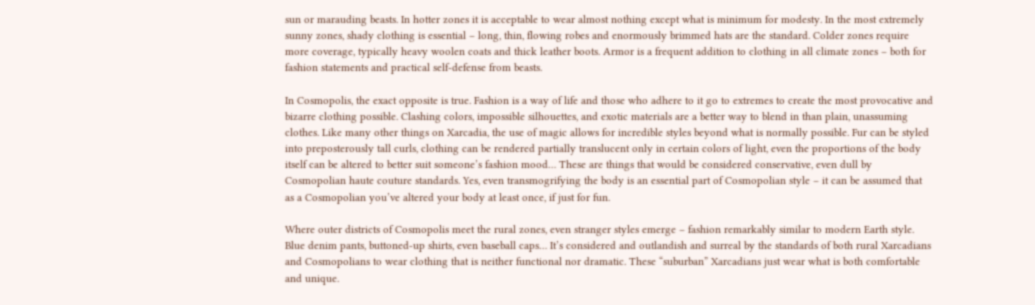sun or marauding beasts. In hotter zones it is acceptable to wear almost nothing except what is minimum for modesty. In the most extremely sunny zones, shady clothing is essential – long, thin, flowing robes and enormously brimmed hats are the standard. Colder zones require more coverage, typically heavy woolen coats and thick leather boots. Armor is a frequent addition to clothing in all climate zones – both for fashion statements and practical self-defense from beasts.

In Cosmopolis, the exact opposite is true. Fashion is a way of life and those who adhere to it go to extremes to create the most provocative and bizarre clothing possible. Clashing colors, impossible silhouettes, and exotic materials are a better way to blend in than plain, unassuming clothes. Like many other things on Xarcadia, the use of magic allows for incredible styles beyond what is normally possible. Fur can be styled into preposterously tall curls, clothing can be rendered partially translucent only in certain colors of light, even the proportions of the body itself can be altered to better suit someone’s fashion mood… These are things that would be considered conservative, even dull by Cosmopolian haute couture standards. Yes, even transmogrifying the body is an essential part of Cosmopolian style – it can be assumed that as a Cosmopolian you’ve altered your body at least once, if just for fun.

Where outer districts of Cosmopolis meet the rural zones, even stranger styles emerge – fashion remarkably similar to modern Earth style. Blue denim pants, buttoned-up shirts, even baseball caps… It’s considered and outlandish and surreal by the standards of both rural Xarcadians and Cosmopolians to wear clothing that is neither functional nor dramatic. These “suburban” Xarcadians just wear what is both comfortable and unique.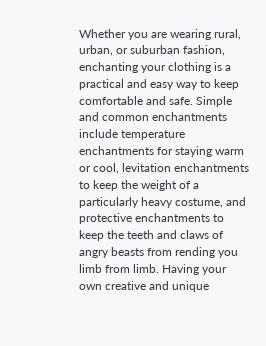Whether you are wearing rural, urban, or suburban fashion, enchanting your clothing is a practical and easy way to keep comfortable and safe. Simple and common enchantments include temperature enchantments for staying warm or cool, levitation enchantments to keep the weight of a particularly heavy costume, and protective enchantments to keep the teeth and claws of angry beasts from rending you limb from limb. Having your own creative and unique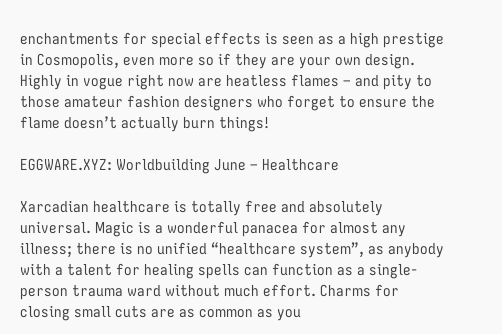enchantments for special effects is seen as a high prestige in Cosmopolis, even more so if they are your own design. Highly in vogue right now are heatless flames – and pity to those amateur fashion designers who forget to ensure the flame doesn’t actually burn things!

EGGWARE.XYZ: Worldbuilding June – Healthcare

Xarcadian healthcare is totally free and absolutely universal. Magic is a wonderful panacea for almost any illness; there is no unified “healthcare system”, as anybody with a talent for healing spells can function as a single-person trauma ward without much effort. Charms for closing small cuts are as common as you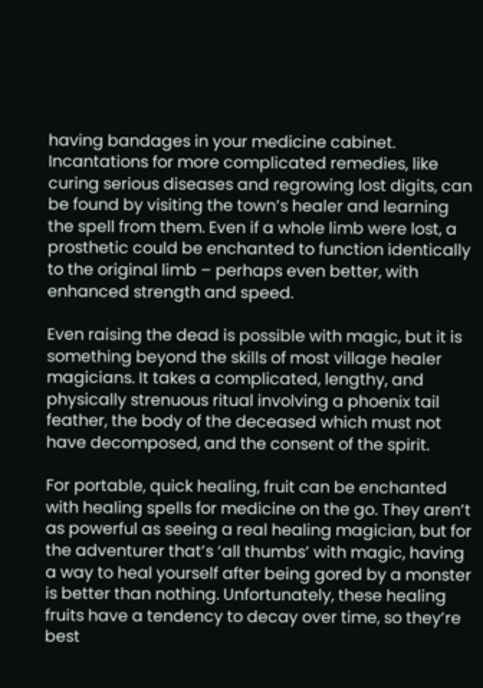having bandages in your medicine cabinet. Incantations for more complicated remedies, like curing serious diseases and regrowing lost digits, can be found by visiting the town’s healer and learning the spell from them. Even if a whole limb were lost, a prosthetic could be enchanted to function identically to the original limb – perhaps even better, with enhanced strength and speed.

Even raising the dead is possible with magic, but it is something beyond the skills of most village healer magicians. It takes a complicated, lengthy, and physically strenuous ritual involving a phoenix tail feather, the body of the deceased which must not have decomposed, and the consent of the spirit.

For portable, quick healing, fruit can be enchanted with healing spells for medicine on the go. They aren’t as powerful as seeing a real healing magician, but for the adventurer that’s ‘all thumbs’ with magic, having a way to heal yourself after being gored by a monster is better than nothing. Unfortunately, these healing fruits have a tendency to decay over time, so they’re best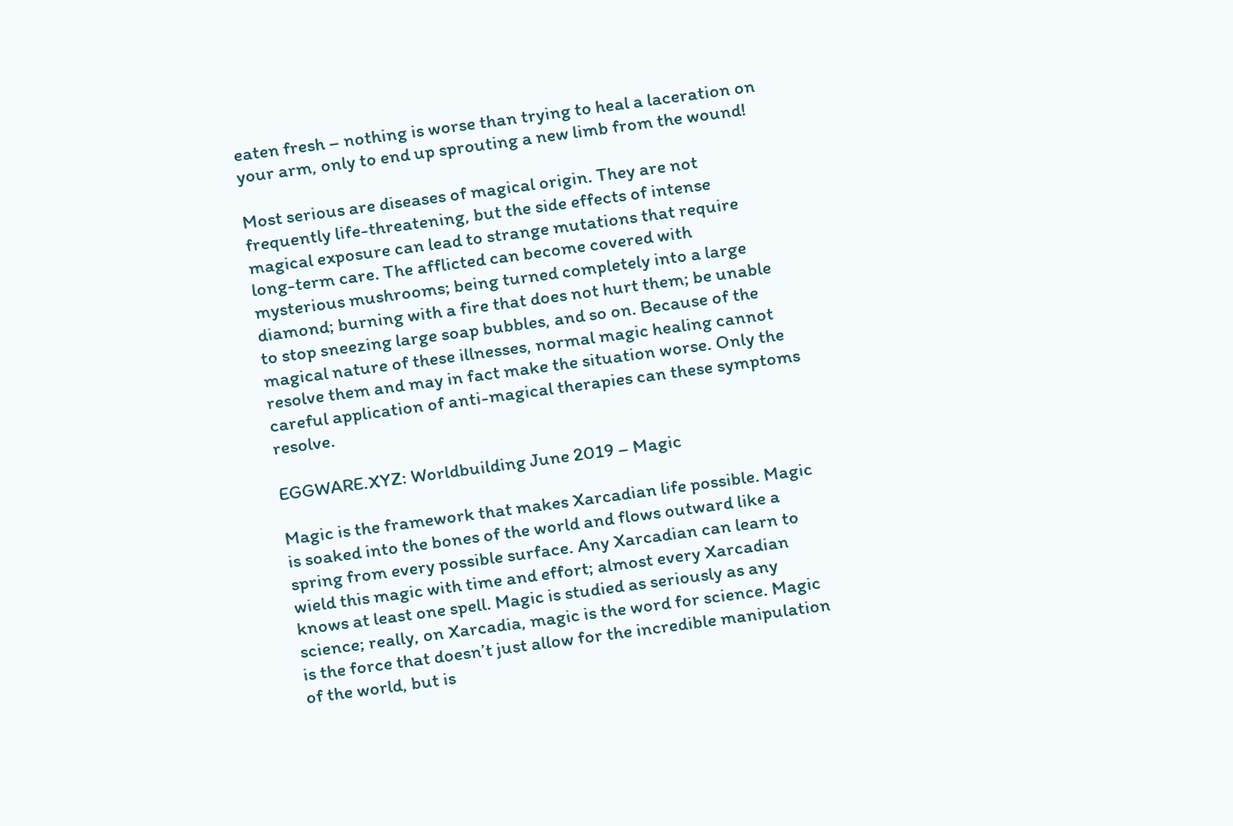eaten fresh – nothing is worse than trying to heal a laceration on your arm, only to end up sprouting a new limb from the wound!

Most serious are diseases of magical origin. They are not frequently life-threatening, but the side effects of intense magical exposure can lead to strange mutations that require long-term care. The afflicted can become covered with mysterious mushrooms; being turned completely into a large diamond; burning with a fire that does not hurt them; be unable to stop sneezing large soap bubbles, and so on. Because of the magical nature of these illnesses, normal magic healing cannot resolve them and may in fact make the situation worse. Only the careful application of anti-magical therapies can these symptoms resolve.

EGGWARE.XYZ: Worldbuilding June 2019 – Magic

Magic is the framework that makes Xarcadian life possible. Magic is soaked into the bones of the world and flows outward like a spring from every possible surface. Any Xarcadian can learn to wield this magic with time and effort; almost every Xarcadian knows at least one spell. Magic is studied as seriously as any science; really, on Xarcadia, magic is the word for science. Magic is the force that doesn’t just allow for the incredible manipulation of the world, but is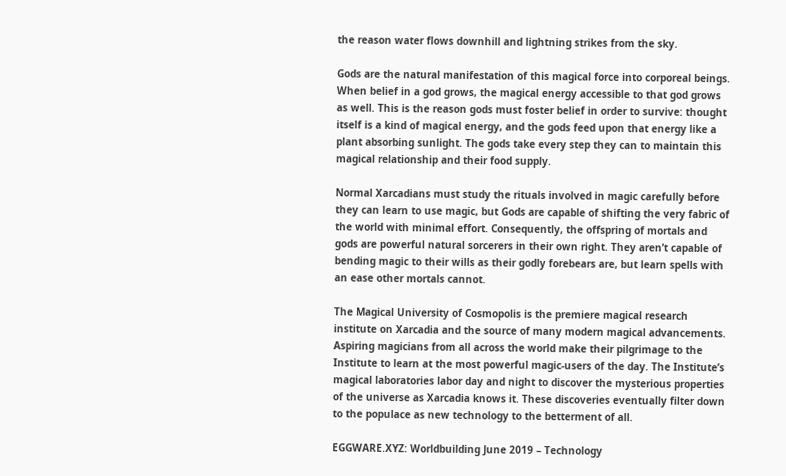the reason water flows downhill and lightning strikes from the sky.

Gods are the natural manifestation of this magical force into corporeal beings. When belief in a god grows, the magical energy accessible to that god grows as well. This is the reason gods must foster belief in order to survive: thought itself is a kind of magical energy, and the gods feed upon that energy like a plant absorbing sunlight. The gods take every step they can to maintain this magical relationship and their food supply.

Normal Xarcadians must study the rituals involved in magic carefully before they can learn to use magic, but Gods are capable of shifting the very fabric of the world with minimal effort. Consequently, the offspring of mortals and gods are powerful natural sorcerers in their own right. They aren’t capable of bending magic to their wills as their godly forebears are, but learn spells with an ease other mortals cannot.

The Magical University of Cosmopolis is the premiere magical research institute on Xarcadia and the source of many modern magical advancements. Aspiring magicians from all across the world make their pilgrimage to the Institute to learn at the most powerful magic-users of the day. The Institute’s magical laboratories labor day and night to discover the mysterious properties of the universe as Xarcadia knows it. These discoveries eventually filter down to the populace as new technology to the betterment of all.

EGGWARE.XYZ: Worldbuilding June 2019 – Technology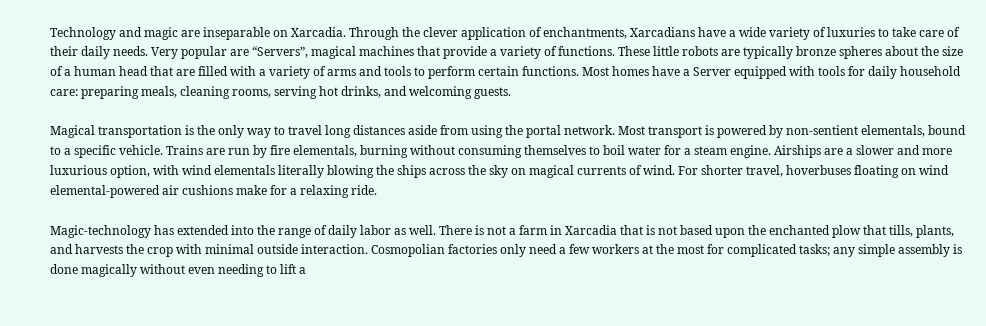Technology and magic are inseparable on Xarcadia. Through the clever application of enchantments, Xarcadians have a wide variety of luxuries to take care of their daily needs. Very popular are “Servers”, magical machines that provide a variety of functions. These little robots are typically bronze spheres about the size of a human head that are filled with a variety of arms and tools to perform certain functions. Most homes have a Server equipped with tools for daily household care: preparing meals, cleaning rooms, serving hot drinks, and welcoming guests.

Magical transportation is the only way to travel long distances aside from using the portal network. Most transport is powered by non-sentient elementals, bound to a specific vehicle. Trains are run by fire elementals, burning without consuming themselves to boil water for a steam engine. Airships are a slower and more luxurious option, with wind elementals literally blowing the ships across the sky on magical currents of wind. For shorter travel, hoverbuses floating on wind elemental-powered air cushions make for a relaxing ride.

Magic-technology has extended into the range of daily labor as well. There is not a farm in Xarcadia that is not based upon the enchanted plow that tills, plants, and harvests the crop with minimal outside interaction. Cosmopolian factories only need a few workers at the most for complicated tasks; any simple assembly is done magically without even needing to lift a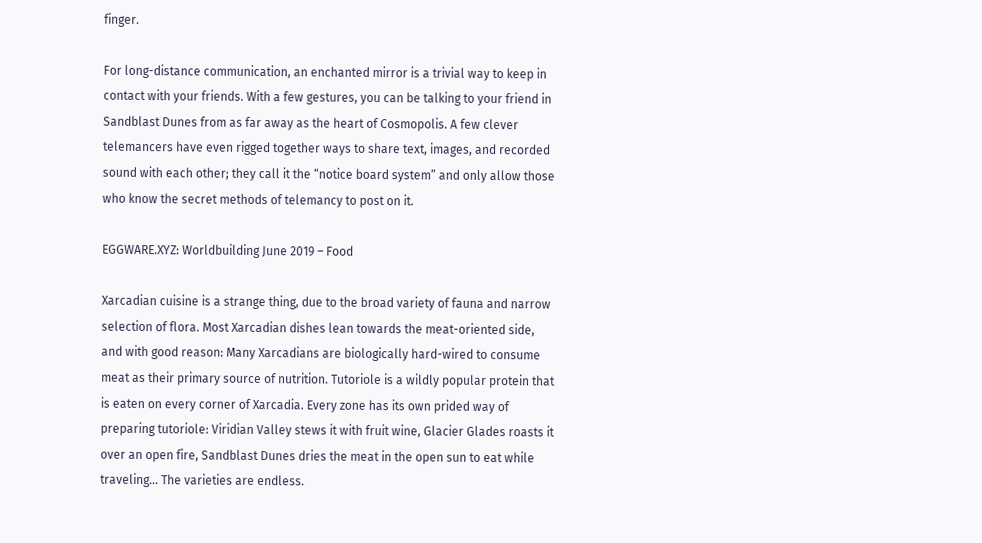finger.

For long-distance communication, an enchanted mirror is a trivial way to keep in contact with your friends. With a few gestures, you can be talking to your friend in Sandblast Dunes from as far away as the heart of Cosmopolis. A few clever telemancers have even rigged together ways to share text, images, and recorded sound with each other; they call it the “notice board system” and only allow those who know the secret methods of telemancy to post on it.

EGGWARE.XYZ: Worldbuilding June 2019 – Food

Xarcadian cuisine is a strange thing, due to the broad variety of fauna and narrow selection of flora. Most Xarcadian dishes lean towards the meat-oriented side, and with good reason: Many Xarcadians are biologically hard-wired to consume meat as their primary source of nutrition. Tutoriole is a wildly popular protein that is eaten on every corner of Xarcadia. Every zone has its own prided way of preparing tutoriole: Viridian Valley stews it with fruit wine, Glacier Glades roasts it over an open fire, Sandblast Dunes dries the meat in the open sun to eat while traveling… The varieties are endless.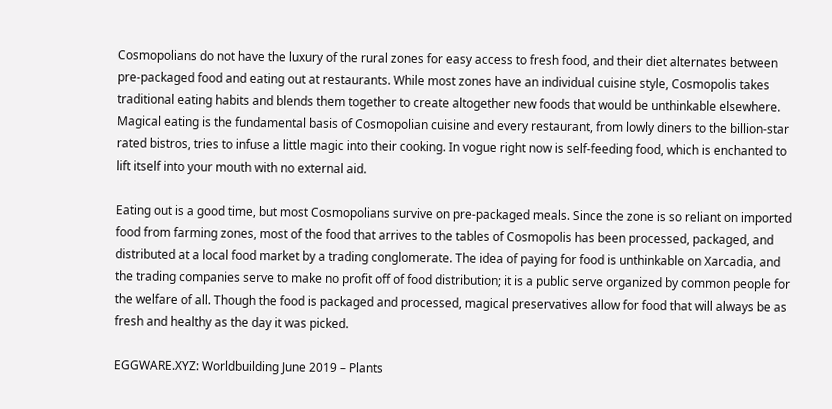Cosmopolians do not have the luxury of the rural zones for easy access to fresh food, and their diet alternates between pre-packaged food and eating out at restaurants. While most zones have an individual cuisine style, Cosmopolis takes traditional eating habits and blends them together to create altogether new foods that would be unthinkable elsewhere. Magical eating is the fundamental basis of Cosmopolian cuisine and every restaurant, from lowly diners to the billion-star rated bistros, tries to infuse a little magic into their cooking. In vogue right now is self-feeding food, which is enchanted to lift itself into your mouth with no external aid.

Eating out is a good time, but most Cosmopolians survive on pre-packaged meals. Since the zone is so reliant on imported food from farming zones, most of the food that arrives to the tables of Cosmopolis has been processed, packaged, and distributed at a local food market by a trading conglomerate. The idea of paying for food is unthinkable on Xarcadia, and the trading companies serve to make no profit off of food distribution; it is a public serve organized by common people for the welfare of all. Though the food is packaged and processed, magical preservatives allow for food that will always be as fresh and healthy as the day it was picked.

EGGWARE.XYZ: Worldbuilding June 2019 – Plants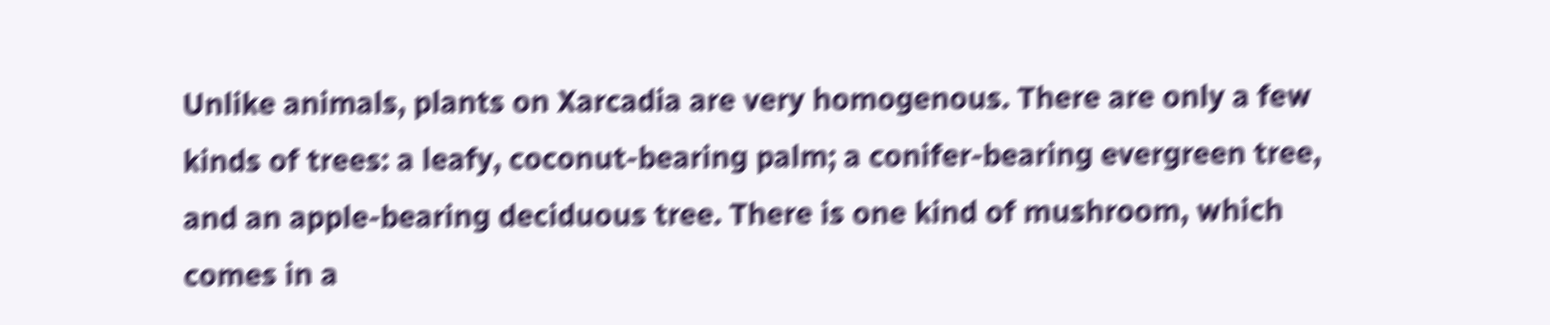Unlike animals, plants on Xarcadia are very homogenous. There are only a few kinds of trees: a leafy, coconut-bearing palm; a conifer-bearing evergreen tree, and an apple-bearing deciduous tree. There is one kind of mushroom, which comes in a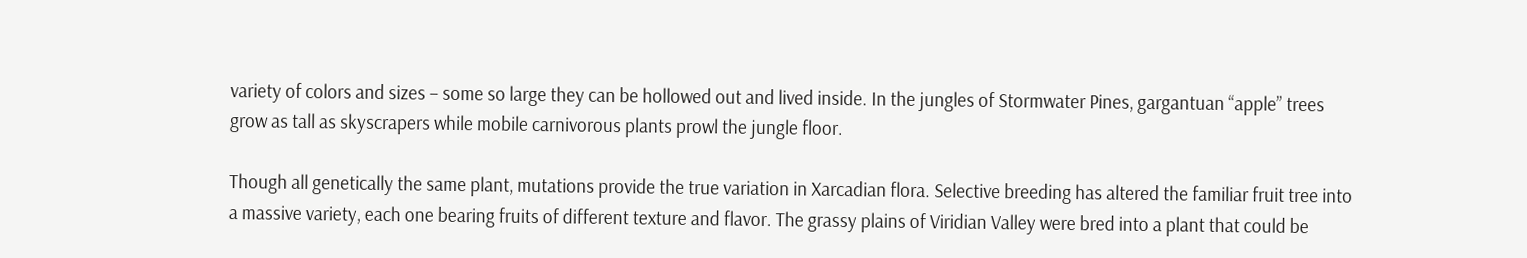variety of colors and sizes – some so large they can be hollowed out and lived inside. In the jungles of Stormwater Pines, gargantuan “apple” trees grow as tall as skyscrapers while mobile carnivorous plants prowl the jungle floor.

Though all genetically the same plant, mutations provide the true variation in Xarcadian flora. Selective breeding has altered the familiar fruit tree into a massive variety, each one bearing fruits of different texture and flavor. The grassy plains of Viridian Valley were bred into a plant that could be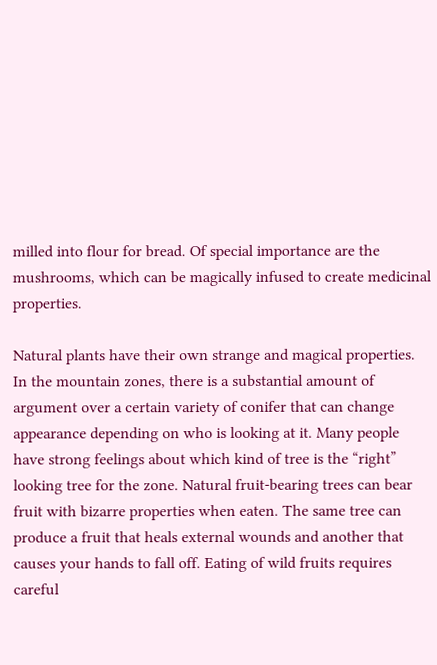milled into flour for bread. Of special importance are the mushrooms, which can be magically infused to create medicinal properties.

Natural plants have their own strange and magical properties. In the mountain zones, there is a substantial amount of argument over a certain variety of conifer that can change appearance depending on who is looking at it. Many people have strong feelings about which kind of tree is the “right” looking tree for the zone. Natural fruit-bearing trees can bear fruit with bizarre properties when eaten. The same tree can produce a fruit that heals external wounds and another that causes your hands to fall off. Eating of wild fruits requires careful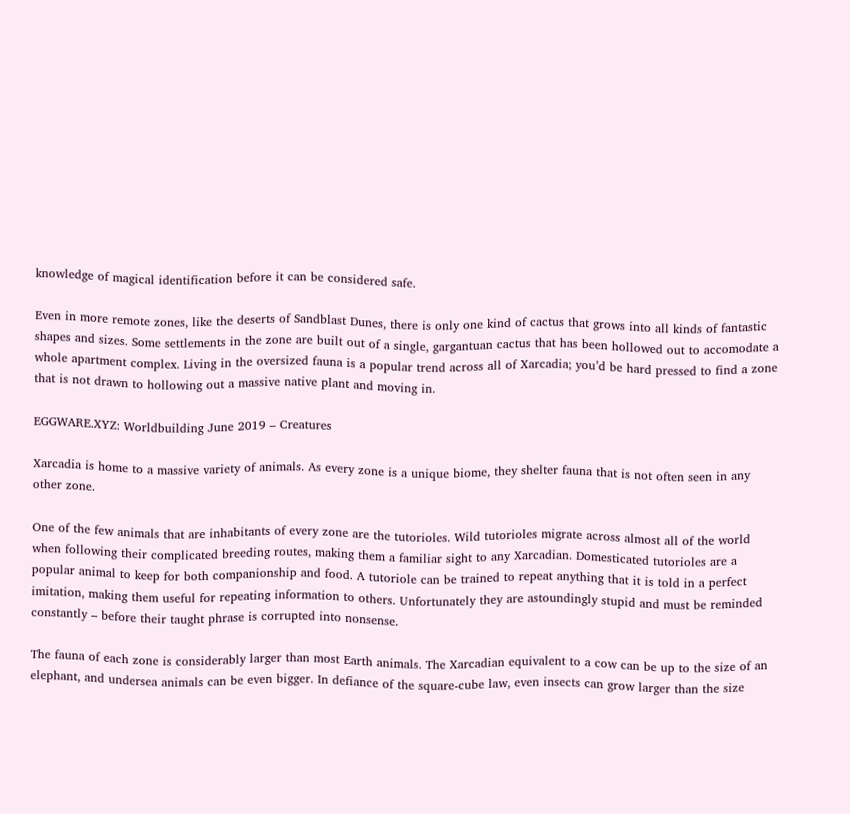knowledge of magical identification before it can be considered safe.

Even in more remote zones, like the deserts of Sandblast Dunes, there is only one kind of cactus that grows into all kinds of fantastic shapes and sizes. Some settlements in the zone are built out of a single, gargantuan cactus that has been hollowed out to accomodate a whole apartment complex. Living in the oversized fauna is a popular trend across all of Xarcadia; you’d be hard pressed to find a zone that is not drawn to hollowing out a massive native plant and moving in.

EGGWARE.XYZ: Worldbuilding June 2019 – Creatures

Xarcadia is home to a massive variety of animals. As every zone is a unique biome, they shelter fauna that is not often seen in any other zone.

One of the few animals that are inhabitants of every zone are the tutorioles. Wild tutorioles migrate across almost all of the world when following their complicated breeding routes, making them a familiar sight to any Xarcadian. Domesticated tutorioles are a popular animal to keep for both companionship and food. A tutoriole can be trained to repeat anything that it is told in a perfect imitation, making them useful for repeating information to others. Unfortunately they are astoundingly stupid and must be reminded constantly – before their taught phrase is corrupted into nonsense.

The fauna of each zone is considerably larger than most Earth animals. The Xarcadian equivalent to a cow can be up to the size of an elephant, and undersea animals can be even bigger. In defiance of the square-cube law, even insects can grow larger than the size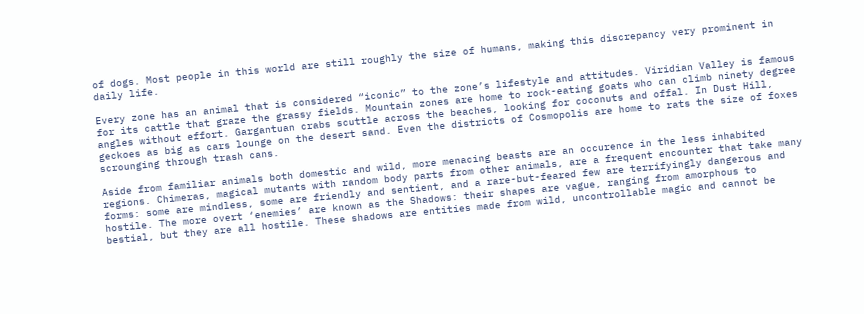of dogs. Most people in this world are still roughly the size of humans, making this discrepancy very prominent in daily life.

Every zone has an animal that is considered “iconic” to the zone’s lifestyle and attitudes. Viridian Valley is famous for its cattle that graze the grassy fields. Mountain zones are home to rock-eating goats who can climb ninety degree angles without effort. Gargantuan crabs scuttle across the beaches, looking for coconuts and offal. In Dust Hill, geckoes as big as cars lounge on the desert sand. Even the districts of Cosmopolis are home to rats the size of foxes scrounging through trash cans.

Aside from familiar animals both domestic and wild, more menacing beasts are an occurence in the less inhabited regions. Chimeras, magical mutants with random body parts from other animals, are a frequent encounter that take many forms: some are mindless, some are friendly and sentient, and a rare-but-feared few are terrifyingly dangerous and hostile. The more overt ‘enemies’ are known as the Shadows: their shapes are vague, ranging from amorphous to bestial, but they are all hostile. These shadows are entities made from wild, uncontrollable magic and cannot be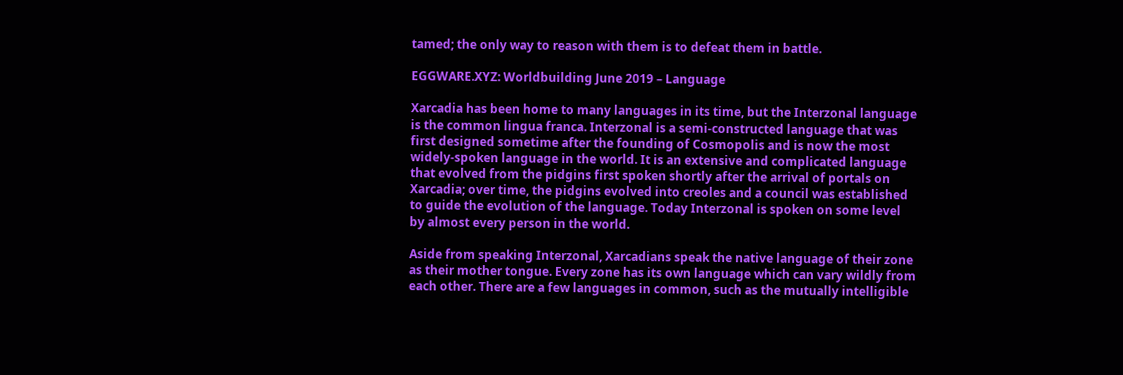tamed; the only way to reason with them is to defeat them in battle.

EGGWARE.XYZ: Worldbuilding June 2019 – Language

Xarcadia has been home to many languages in its time, but the Interzonal language is the common lingua franca. Interzonal is a semi-constructed language that was first designed sometime after the founding of Cosmopolis and is now the most widely-spoken language in the world. It is an extensive and complicated language that evolved from the pidgins first spoken shortly after the arrival of portals on Xarcadia; over time, the pidgins evolved into creoles and a council was established to guide the evolution of the language. Today Interzonal is spoken on some level by almost every person in the world.

Aside from speaking Interzonal, Xarcadians speak the native language of their zone as their mother tongue. Every zone has its own language which can vary wildly from each other. There are a few languages in common, such as the mutually intelligible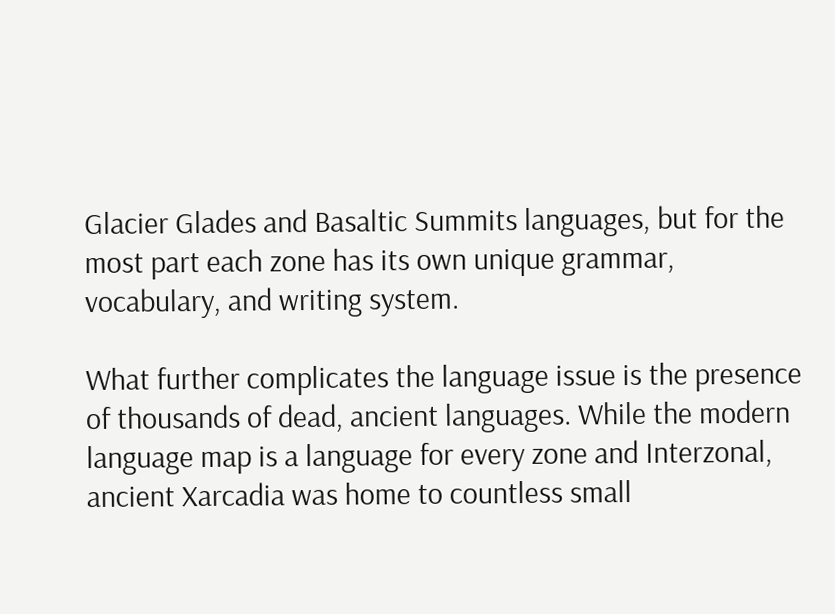Glacier Glades and Basaltic Summits languages, but for the most part each zone has its own unique grammar, vocabulary, and writing system.

What further complicates the language issue is the presence of thousands of dead, ancient languages. While the modern language map is a language for every zone and Interzonal, ancient Xarcadia was home to countless small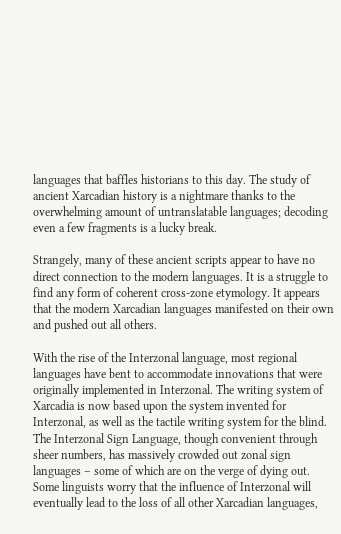languages that baffles historians to this day. The study of ancient Xarcadian history is a nightmare thanks to the overwhelming amount of untranslatable languages; decoding even a few fragments is a lucky break.

Strangely, many of these ancient scripts appear to have no direct connection to the modern languages. It is a struggle to find any form of coherent cross-zone etymology. It appears that the modern Xarcadian languages manifested on their own and pushed out all others.

With the rise of the Interzonal language, most regional languages have bent to accommodate innovations that were originally implemented in Interzonal. The writing system of Xarcadia is now based upon the system invented for Interzonal, as well as the tactile writing system for the blind. The Interzonal Sign Language, though convenient through sheer numbers, has massively crowded out zonal sign languages – some of which are on the verge of dying out. Some linguists worry that the influence of Interzonal will eventually lead to the loss of all other Xarcadian languages,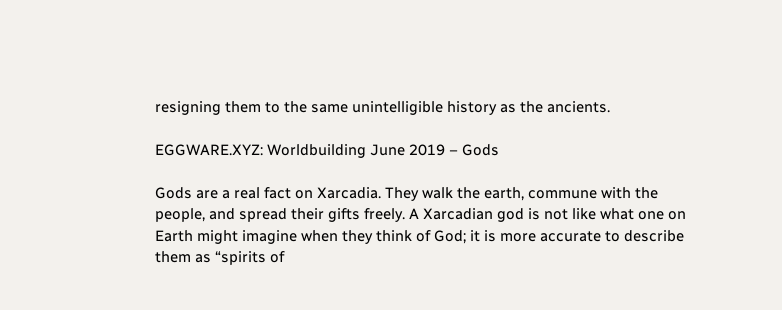resigning them to the same unintelligible history as the ancients.

EGGWARE.XYZ: Worldbuilding June 2019 – Gods

Gods are a real fact on Xarcadia. They walk the earth, commune with the people, and spread their gifts freely. A Xarcadian god is not like what one on Earth might imagine when they think of God; it is more accurate to describe them as “spirits of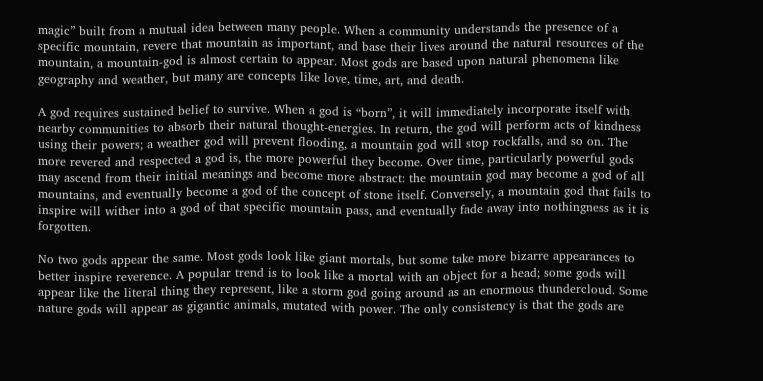magic” built from a mutual idea between many people. When a community understands the presence of a specific mountain, revere that mountain as important, and base their lives around the natural resources of the mountain, a mountain-god is almost certain to appear. Most gods are based upon natural phenomena like geography and weather, but many are concepts like love, time, art, and death.

A god requires sustained belief to survive. When a god is “born”, it will immediately incorporate itself with nearby communities to absorb their natural thought-energies. In return, the god will perform acts of kindness using their powers; a weather god will prevent flooding, a mountain god will stop rockfalls, and so on. The more revered and respected a god is, the more powerful they become. Over time, particularly powerful gods may ascend from their initial meanings and become more abstract: the mountain god may become a god of all mountains, and eventually become a god of the concept of stone itself. Conversely, a mountain god that fails to inspire will wither into a god of that specific mountain pass, and eventually fade away into nothingness as it is forgotten.

No two gods appear the same. Most gods look like giant mortals, but some take more bizarre appearances to better inspire reverence. A popular trend is to look like a mortal with an object for a head; some gods will appear like the literal thing they represent, like a storm god going around as an enormous thundercloud. Some nature gods will appear as gigantic animals, mutated with power. The only consistency is that the gods are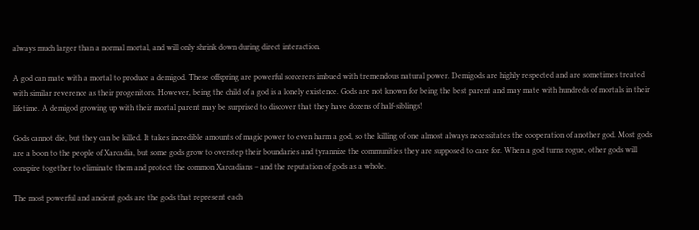always much larger than a normal mortal, and will only shrink down during direct interaction.

A god can mate with a mortal to produce a demigod. These offspring are powerful sorcerers imbued with tremendous natural power. Demigods are highly respected and are sometimes treated with similar reverence as their progenitors. However, being the child of a god is a lonely existence. Gods are not known for being the best parent and may mate with hundreds of mortals in their lifetime. A demigod growing up with their mortal parent may be surprised to discover that they have dozens of half-siblings!

Gods cannot die, but they can be killed. It takes incredible amounts of magic power to even harm a god, so the killing of one almost always necessitates the cooperation of another god. Most gods are a boon to the people of Xarcadia, but some gods grow to overstep their boundaries and tyrannize the communities they are supposed to care for. When a god turns rogue, other gods will conspire together to eliminate them and protect the common Xarcadians – and the reputation of gods as a whole.

The most powerful and ancient gods are the gods that represent each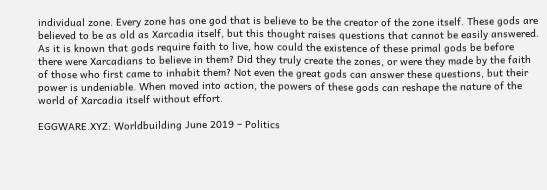individual zone. Every zone has one god that is believe to be the creator of the zone itself. These gods are believed to be as old as Xarcadia itself, but this thought raises questions that cannot be easily answered. As it is known that gods require faith to live, how could the existence of these primal gods be before there were Xarcadians to believe in them? Did they truly create the zones, or were they made by the faith of those who first came to inhabit them? Not even the great gods can answer these questions, but their power is undeniable. When moved into action, the powers of these gods can reshape the nature of the world of Xarcadia itself without effort.

EGGWARE.XYZ: Worldbuilding June 2019 – Politics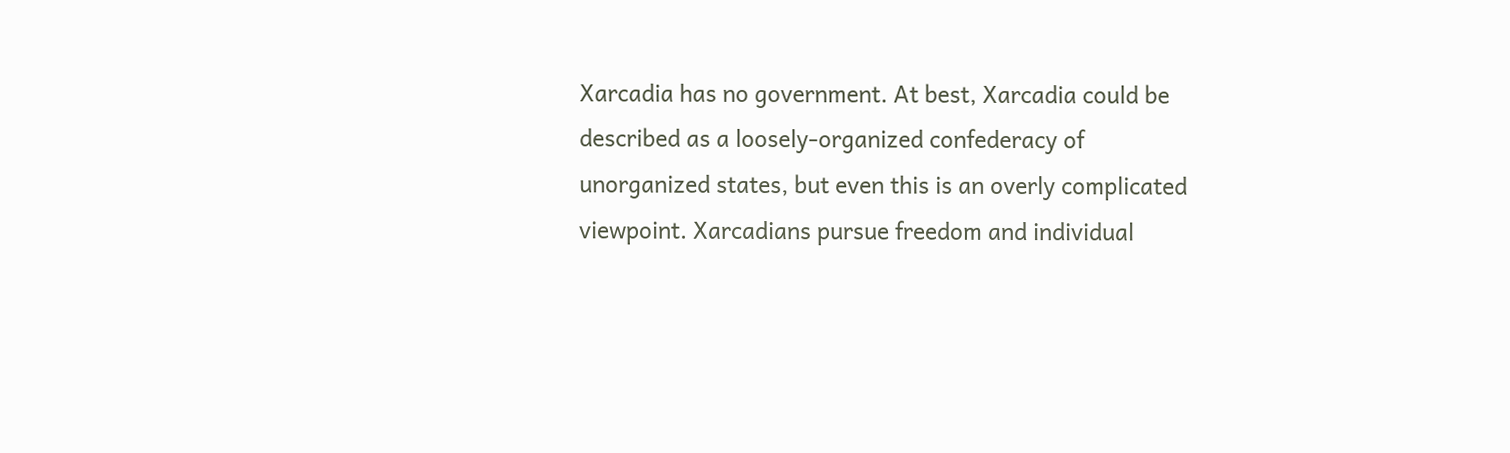Xarcadia has no government. At best, Xarcadia could be described as a loosely-organized confederacy of unorganized states, but even this is an overly complicated viewpoint. Xarcadians pursue freedom and individual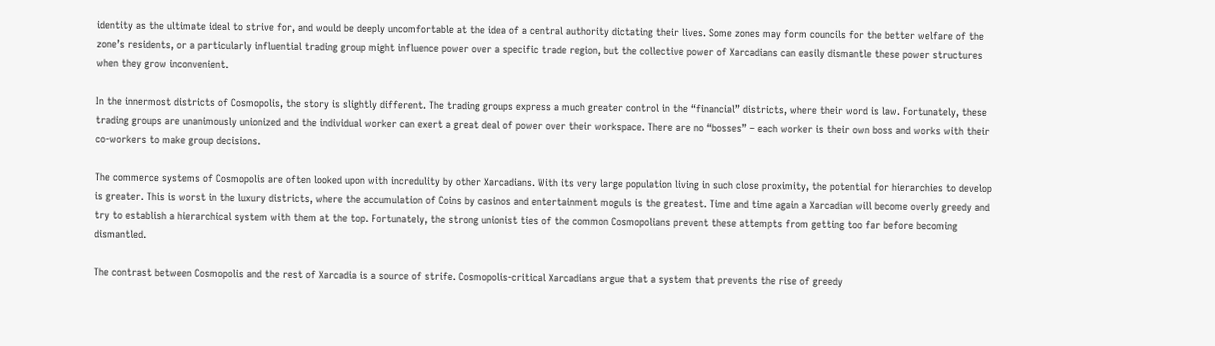identity as the ultimate ideal to strive for, and would be deeply uncomfortable at the idea of a central authority dictating their lives. Some zones may form councils for the better welfare of the zone’s residents, or a particularly influential trading group might influence power over a specific trade region, but the collective power of Xarcadians can easily dismantle these power structures when they grow inconvenient.

In the innermost districts of Cosmopolis, the story is slightly different. The trading groups express a much greater control in the “financial” districts, where their word is law. Fortunately, these trading groups are unanimously unionized and the individual worker can exert a great deal of power over their workspace. There are no “bosses” – each worker is their own boss and works with their co-workers to make group decisions.

The commerce systems of Cosmopolis are often looked upon with incredulity by other Xarcadians. With its very large population living in such close proximity, the potential for hierarchies to develop is greater. This is worst in the luxury districts, where the accumulation of Coins by casinos and entertainment moguls is the greatest. Time and time again a Xarcadian will become overly greedy and try to establish a hierarchical system with them at the top. Fortunately, the strong unionist ties of the common Cosmopolians prevent these attempts from getting too far before becoming dismantled.

The contrast between Cosmopolis and the rest of Xarcadia is a source of strife. Cosmopolis-critical Xarcadians argue that a system that prevents the rise of greedy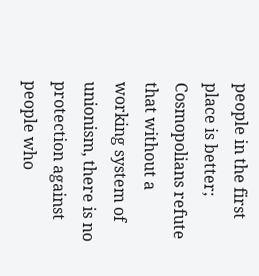people in the first place is better; Cosmopolians refute that without a working system of unionism, there is no protection against people who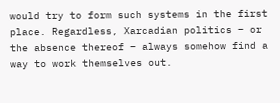would try to form such systems in the first place. Regardless, Xarcadian politics – or the absence thereof – always somehow find a way to work themselves out.